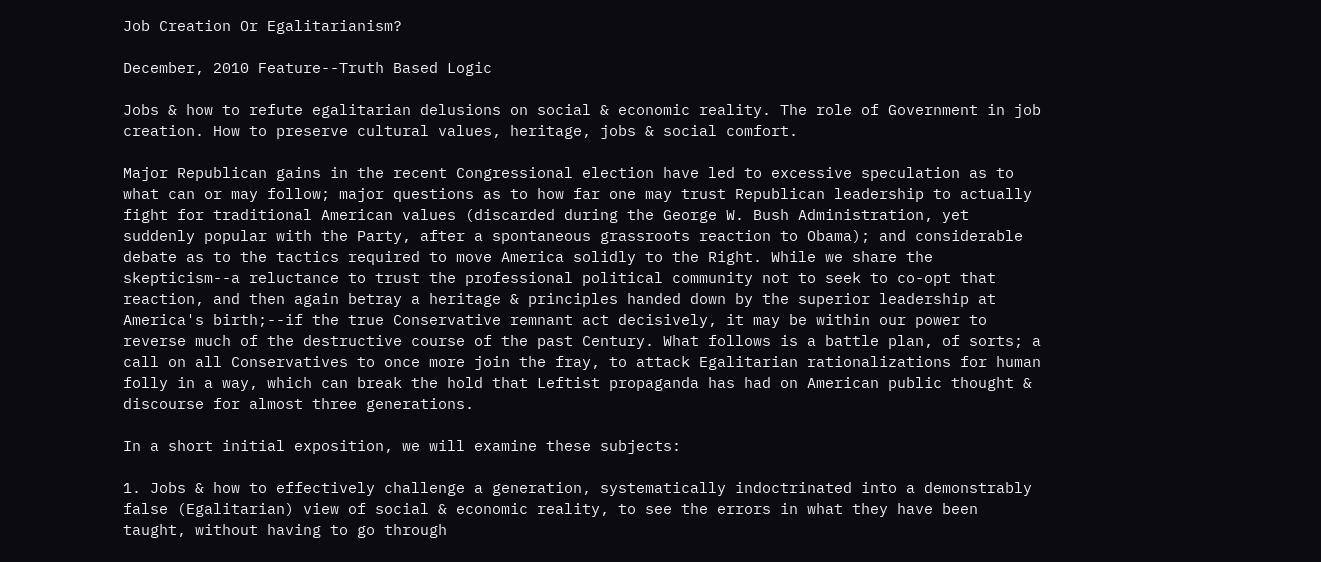Job Creation Or Egalitarianism?

December, 2010 Feature--Truth Based Logic

Jobs & how to refute egalitarian delusions on social & economic reality. The role of Government in job creation. How to preserve cultural values, heritage, jobs & social comfort.

Major Republican gains in the recent Congressional election have led to excessive speculation as to what can or may follow; major questions as to how far one may trust Republican leadership to actually fight for traditional American values (discarded during the George W. Bush Administration, yet suddenly popular with the Party, after a spontaneous grassroots reaction to Obama); and considerable debate as to the tactics required to move America solidly to the Right. While we share the skepticism--a reluctance to trust the professional political community not to seek to co-opt that reaction, and then again betray a heritage & principles handed down by the superior leadership at America's birth;--if the true Conservative remnant act decisively, it may be within our power to reverse much of the destructive course of the past Century. What follows is a battle plan, of sorts; a call on all Conservatives to once more join the fray, to attack Egalitarian rationalizations for human folly in a way, which can break the hold that Leftist propaganda has had on American public thought & discourse for almost three generations.

In a short initial exposition, we will examine these subjects:

1. Jobs & how to effectively challenge a generation, systematically indoctrinated into a demonstrably false (Egalitarian) view of social & economic reality, to see the errors in what they have been taught, without having to go through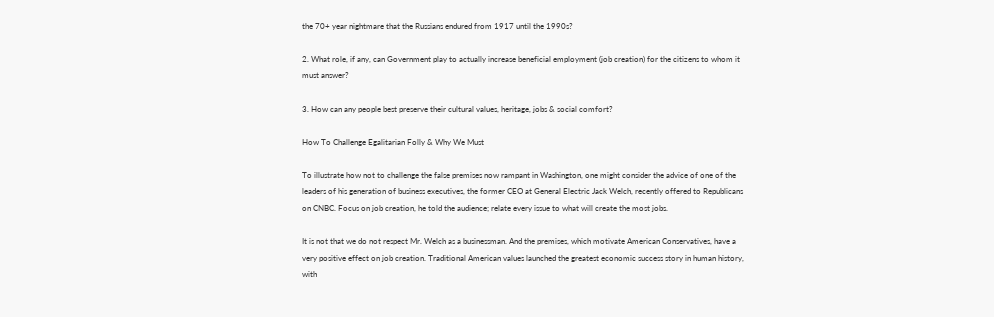the 70+ year nightmare that the Russians endured from 1917 until the 1990s?

2. What role, if any, can Government play to actually increase beneficial employment (job creation) for the citizens to whom it must answer?

3. How can any people best preserve their cultural values, heritage, jobs & social comfort?

How To Challenge Egalitarian Folly & Why We Must

To illustrate how not to challenge the false premises now rampant in Washington, one might consider the advice of one of the leaders of his generation of business executives, the former CEO at General Electric Jack Welch, recently offered to Republicans on CNBC. Focus on job creation, he told the audience; relate every issue to what will create the most jobs.

It is not that we do not respect Mr. Welch as a businessman. And the premises, which motivate American Conservatives, have a very positive effect on job creation. Traditional American values launched the greatest economic success story in human history, with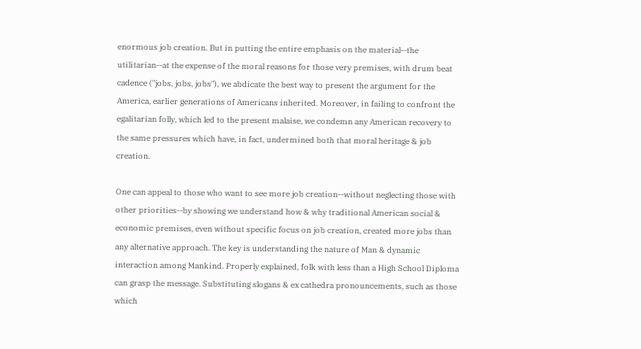enormous job creation. But in putting the entire emphasis on the material--the utilitarian--at the expense of the moral reasons for those very premises, with drum beat cadence ("jobs, jobs, jobs"), we abdicate the best way to present the argument for the America, earlier generations of Americans inherited. Moreover, in failing to confront the egalitarian folly, which led to the present malaise, we condemn any American recovery to the same pressures which have, in fact, undermined both that moral heritage & job creation.

One can appeal to those who want to see more job creation--without neglecting those with other priorities--by showing we understand how & why traditional American social & economic premises, even without specific focus on job creation, created more jobs than any alternative approach. The key is understanding the nature of Man & dynamic interaction among Mankind. Properly explained, folk with less than a High School Diploma can grasp the message. Substituting slogans & ex cathedra pronouncements, such as those which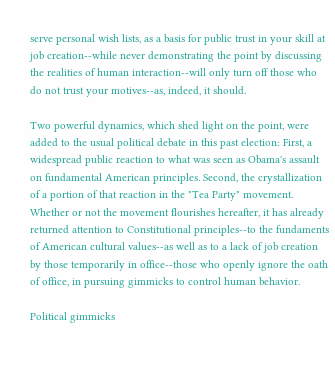serve personal wish lists, as a basis for public trust in your skill at job creation--while never demonstrating the point by discussing the realities of human interaction--will only turn off those who do not trust your motives--as, indeed, it should.

Two powerful dynamics, which shed light on the point, were added to the usual political debate in this past election: First, a widespread public reaction to what was seen as Obama's assault on fundamental American principles. Second, the crystallization of a portion of that reaction in the "Tea Party" movement. Whether or not the movement flourishes hereafter, it has already returned attention to Constitutional principles--to the fundaments of American cultural values--as well as to a lack of job creation by those temporarily in office--those who openly ignore the oath of office, in pursuing gimmicks to control human behavior.

Political gimmicks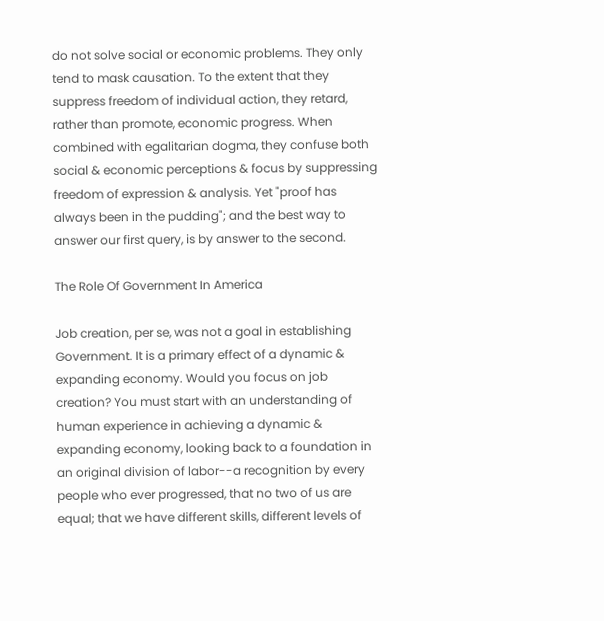do not solve social or economic problems. They only tend to mask causation. To the extent that they suppress freedom of individual action, they retard, rather than promote, economic progress. When combined with egalitarian dogma, they confuse both social & economic perceptions & focus by suppressing freedom of expression & analysis. Yet "proof has always been in the pudding"; and the best way to answer our first query, is by answer to the second.

The Role Of Government In America

Job creation, per se, was not a goal in establishing Government. It is a primary effect of a dynamic & expanding economy. Would you focus on job creation? You must start with an understanding of human experience in achieving a dynamic & expanding economy, looking back to a foundation in an original division of labor--a recognition by every people who ever progressed, that no two of us are equal; that we have different skills, different levels of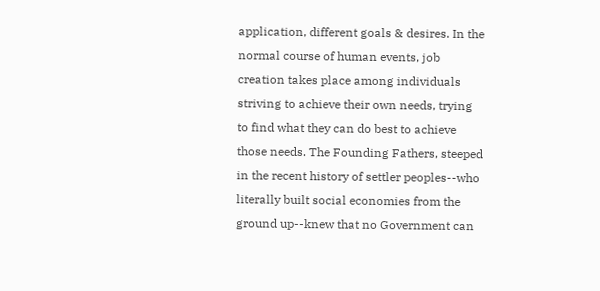application, different goals & desires. In the normal course of human events, job creation takes place among individuals striving to achieve their own needs, trying to find what they can do best to achieve those needs. The Founding Fathers, steeped in the recent history of settler peoples--who literally built social economies from the ground up--knew that no Government can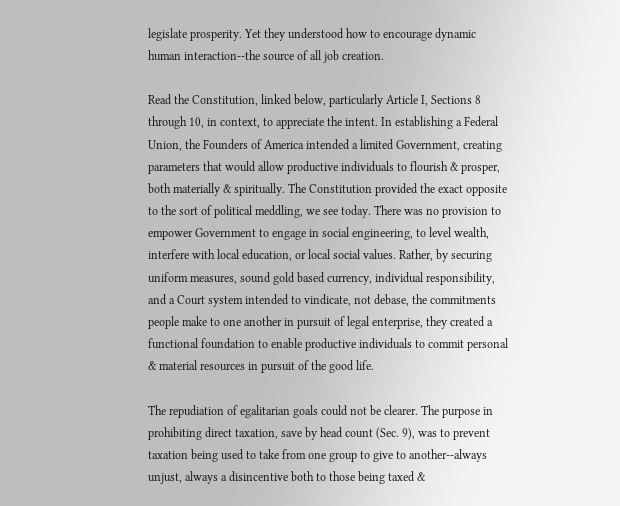legislate prosperity. Yet they understood how to encourage dynamic human interaction--the source of all job creation.

Read the Constitution, linked below, particularly Article I, Sections 8 through 10, in context, to appreciate the intent. In establishing a Federal Union, the Founders of America intended a limited Government, creating parameters that would allow productive individuals to flourish & prosper, both materially & spiritually. The Constitution provided the exact opposite to the sort of political meddling, we see today. There was no provision to empower Government to engage in social engineering, to level wealth, interfere with local education, or local social values. Rather, by securing uniform measures, sound gold based currency, individual responsibility, and a Court system intended to vindicate, not debase, the commitments people make to one another in pursuit of legal enterprise, they created a functional foundation to enable productive individuals to commit personal & material resources in pursuit of the good life.

The repudiation of egalitarian goals could not be clearer. The purpose in prohibiting direct taxation, save by head count (Sec. 9), was to prevent taxation being used to take from one group to give to another--always unjust, always a disincentive both to those being taxed &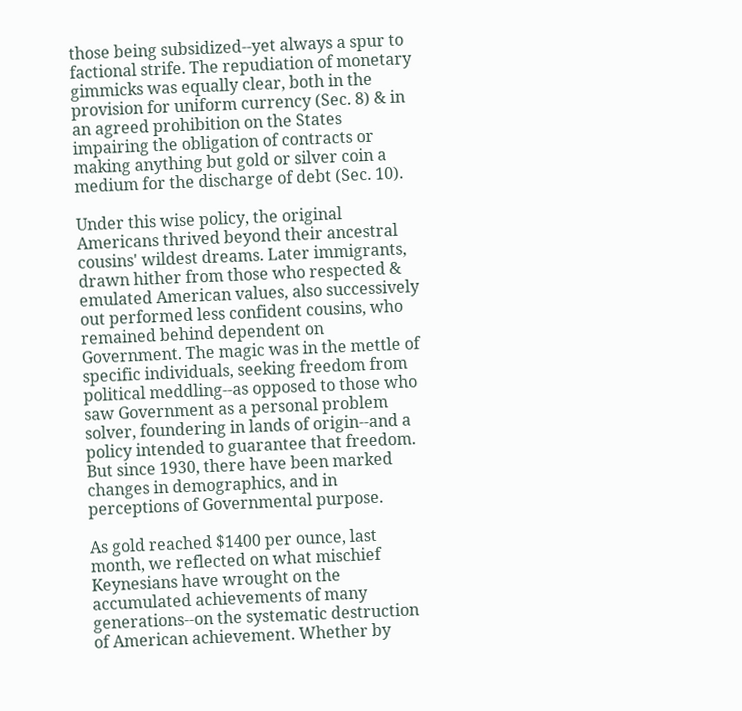those being subsidized--yet always a spur to factional strife. The repudiation of monetary gimmicks was equally clear, both in the provision for uniform currency (Sec. 8) & in an agreed prohibition on the States impairing the obligation of contracts or making anything but gold or silver coin a medium for the discharge of debt (Sec. 10).

Under this wise policy, the original Americans thrived beyond their ancestral cousins' wildest dreams. Later immigrants, drawn hither from those who respected & emulated American values, also successively out performed less confident cousins, who remained behind dependent on Government. The magic was in the mettle of specific individuals, seeking freedom from political meddling--as opposed to those who saw Government as a personal problem solver, foundering in lands of origin--and a policy intended to guarantee that freedom. But since 1930, there have been marked changes in demographics, and in perceptions of Governmental purpose.

As gold reached $1400 per ounce, last month, we reflected on what mischief Keynesians have wrought on the accumulated achievements of many generations--on the systematic destruction of American achievement. Whether by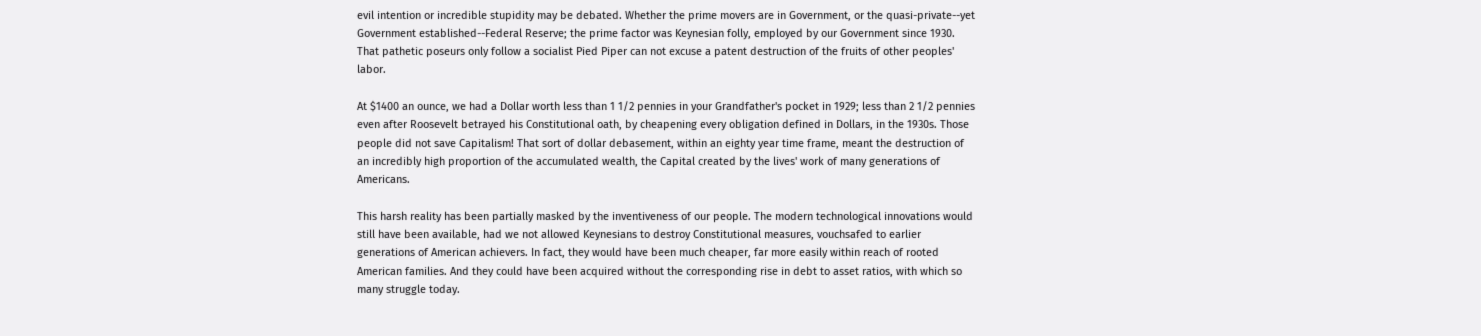evil intention or incredible stupidity may be debated. Whether the prime movers are in Government, or the quasi-private--yet Government established--Federal Reserve; the prime factor was Keynesian folly, employed by our Government since 1930. That pathetic poseurs only follow a socialist Pied Piper can not excuse a patent destruction of the fruits of other peoples' labor.

At $1400 an ounce, we had a Dollar worth less than 1 1/2 pennies in your Grandfather's pocket in 1929; less than 2 1/2 pennies even after Roosevelt betrayed his Constitutional oath, by cheapening every obligation defined in Dollars, in the 1930s. Those people did not save Capitalism! That sort of dollar debasement, within an eighty year time frame, meant the destruction of an incredibly high proportion of the accumulated wealth, the Capital created by the lives' work of many generations of Americans.

This harsh reality has been partially masked by the inventiveness of our people. The modern technological innovations would still have been available, had we not allowed Keynesians to destroy Constitutional measures, vouchsafed to earlier generations of American achievers. In fact, they would have been much cheaper, far more easily within reach of rooted American families. And they could have been acquired without the corresponding rise in debt to asset ratios, with which so many struggle today.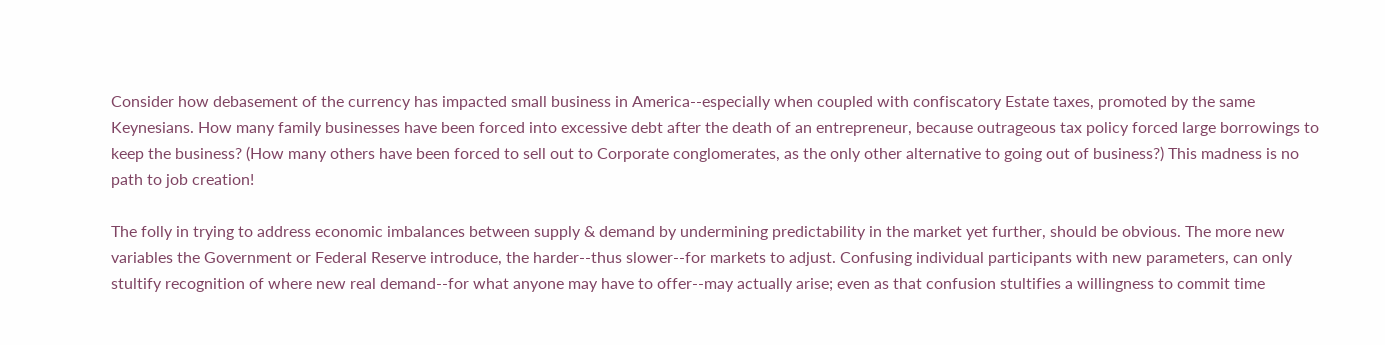Consider how debasement of the currency has impacted small business in America--especially when coupled with confiscatory Estate taxes, promoted by the same Keynesians. How many family businesses have been forced into excessive debt after the death of an entrepreneur, because outrageous tax policy forced large borrowings to keep the business? (How many others have been forced to sell out to Corporate conglomerates, as the only other alternative to going out of business?) This madness is no path to job creation!

The folly in trying to address economic imbalances between supply & demand by undermining predictability in the market yet further, should be obvious. The more new variables the Government or Federal Reserve introduce, the harder--thus slower--for markets to adjust. Confusing individual participants with new parameters, can only stultify recognition of where new real demand--for what anyone may have to offer--may actually arise; even as that confusion stultifies a willingness to commit time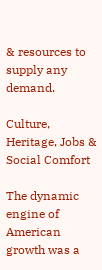& resources to supply any demand.

Culture, Heritage, Jobs & Social Comfort

The dynamic engine of American growth was a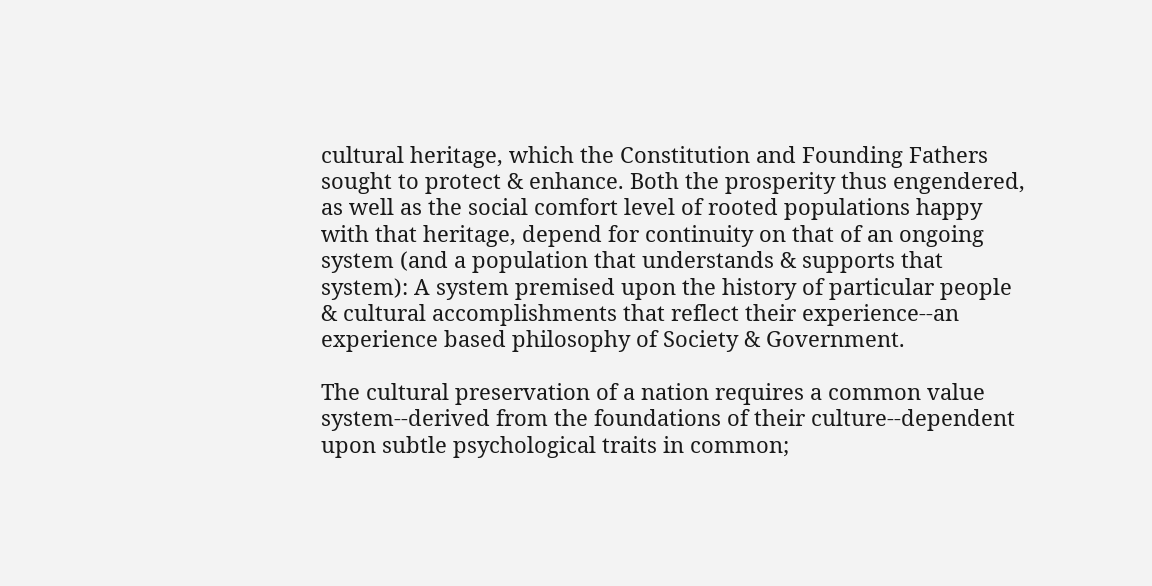cultural heritage, which the Constitution and Founding Fathers sought to protect & enhance. Both the prosperity thus engendered, as well as the social comfort level of rooted populations happy with that heritage, depend for continuity on that of an ongoing system (and a population that understands & supports that system): A system premised upon the history of particular people & cultural accomplishments that reflect their experience--an experience based philosophy of Society & Government.

The cultural preservation of a nation requires a common value system--derived from the foundations of their culture--dependent upon subtle psychological traits in common;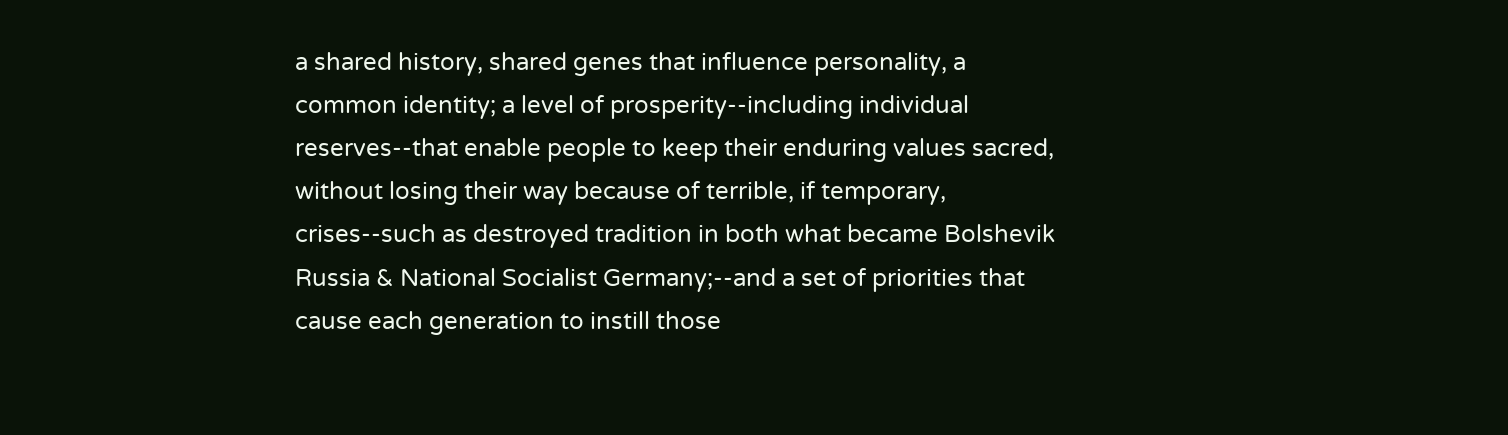a shared history, shared genes that influence personality, a common identity; a level of prosperity--including individual reserves--that enable people to keep their enduring values sacred, without losing their way because of terrible, if temporary, crises--such as destroyed tradition in both what became Bolshevik Russia & National Socialist Germany;--and a set of priorities that cause each generation to instill those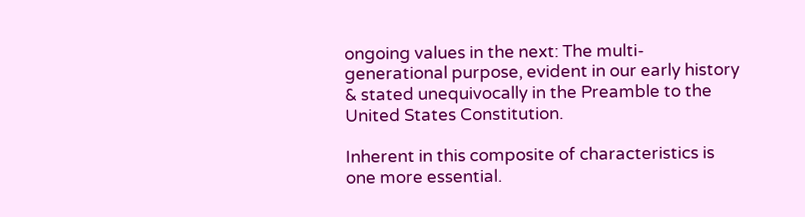ongoing values in the next: The multi-generational purpose, evident in our early history & stated unequivocally in the Preamble to the United States Constitution.

Inherent in this composite of characteristics is one more essential.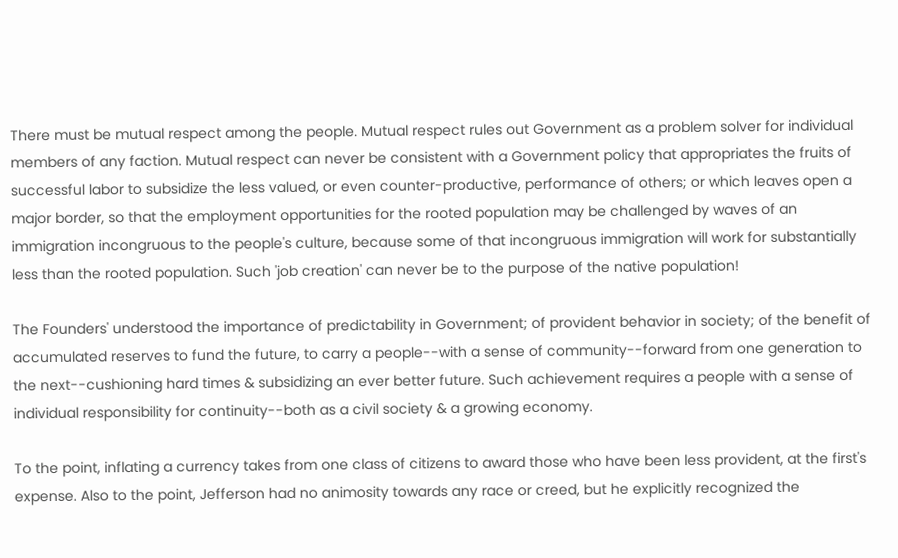There must be mutual respect among the people. Mutual respect rules out Government as a problem solver for individual members of any faction. Mutual respect can never be consistent with a Government policy that appropriates the fruits of successful labor to subsidize the less valued, or even counter-productive, performance of others; or which leaves open a major border, so that the employment opportunities for the rooted population may be challenged by waves of an immigration incongruous to the people's culture, because some of that incongruous immigration will work for substantially less than the rooted population. Such 'job creation' can never be to the purpose of the native population!

The Founders' understood the importance of predictability in Government; of provident behavior in society; of the benefit of accumulated reserves to fund the future, to carry a people--with a sense of community--forward from one generation to the next--cushioning hard times & subsidizing an ever better future. Such achievement requires a people with a sense of individual responsibility for continuity--both as a civil society & a growing economy.

To the point, inflating a currency takes from one class of citizens to award those who have been less provident, at the first's expense. Also to the point, Jefferson had no animosity towards any race or creed, but he explicitly recognized the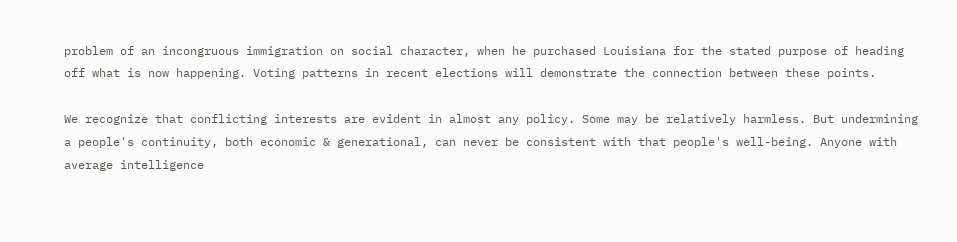problem of an incongruous immigration on social character, when he purchased Louisiana for the stated purpose of heading off what is now happening. Voting patterns in recent elections will demonstrate the connection between these points.

We recognize that conflicting interests are evident in almost any policy. Some may be relatively harmless. But undermining a people's continuity, both economic & generational, can never be consistent with that people's well-being. Anyone with average intelligence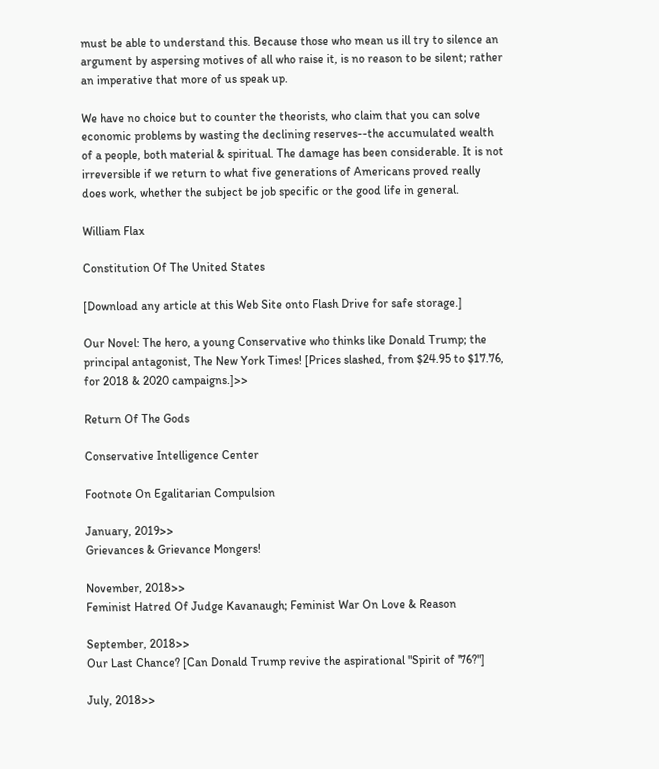must be able to understand this. Because those who mean us ill try to silence an argument by aspersing motives of all who raise it, is no reason to be silent; rather an imperative that more of us speak up.

We have no choice but to counter the theorists, who claim that you can solve economic problems by wasting the declining reserves--the accumulated wealth of a people, both material & spiritual. The damage has been considerable. It is not irreversible if we return to what five generations of Americans proved really does work, whether the subject be job specific or the good life in general.

William Flax

Constitution Of The United States

[Download any article at this Web Site onto Flash Drive for safe storage.]

Our Novel: The hero, a young Conservative who thinks like Donald Trump; the principal antagonist, The New York Times! [Prices slashed, from $24.95 to $17.76, for 2018 & 2020 campaigns.]>>

Return Of The Gods

Conservative Intelligence Center

Footnote On Egalitarian Compulsion

January, 2019>>
Grievances & Grievance Mongers!

November, 2018>>
Feminist Hatred Of Judge Kavanaugh; Feminist War On Love & Reason

September, 2018>>
Our Last Chance? [Can Donald Trump revive the aspirational "Spirit of '76?"]

July, 2018>>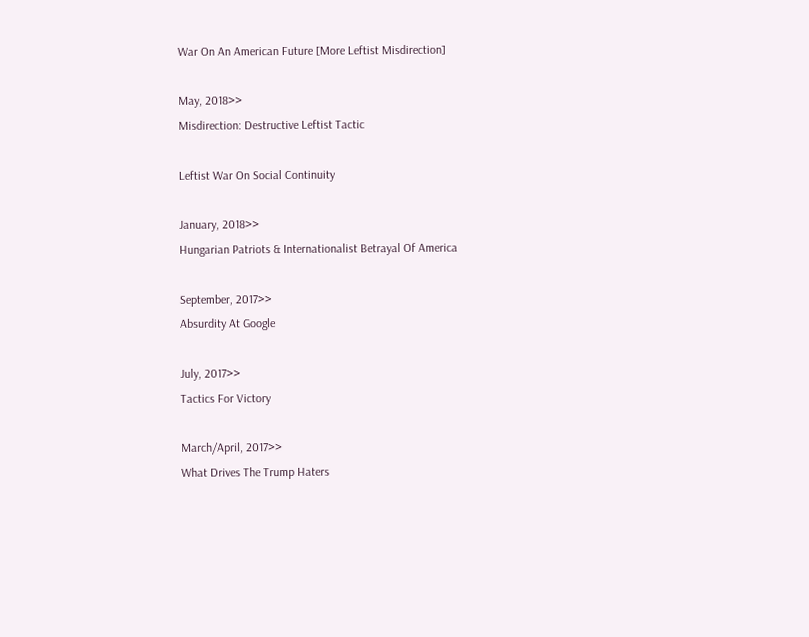War On An American Future [More Leftist Misdirection]

May, 2018>>
Misdirection: Destructive Leftist Tactic

Leftist War On Social Continuity

January, 2018>>
Hungarian Patriots & Internationalist Betrayal Of America

September, 2017>>
Absurdity At Google

July, 2017>>
Tactics For Victory

March/April, 2017>>
What Drives The Trump Haters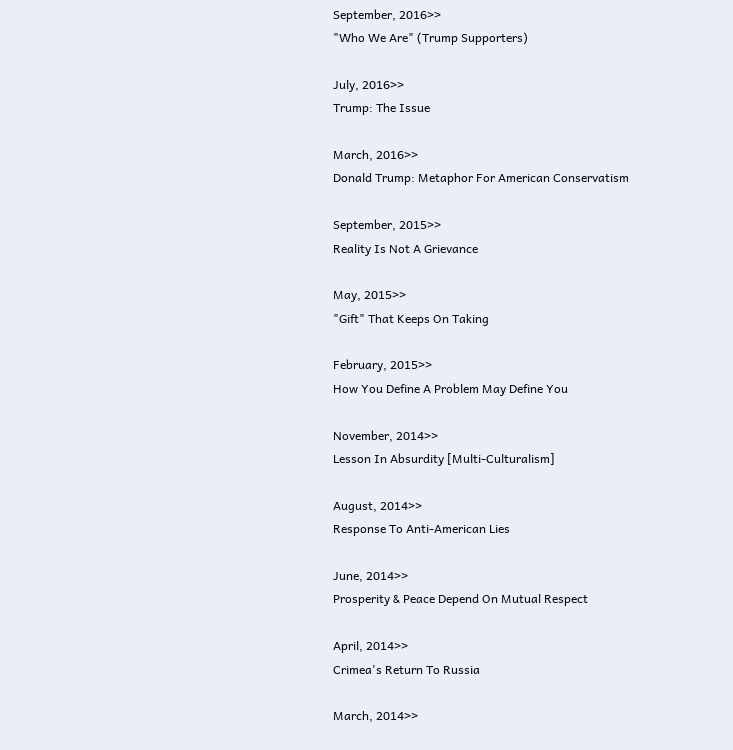September, 2016>>
"Who We Are" (Trump Supporters)

July, 2016>>
Trump: The Issue

March, 2016>>
Donald Trump: Metaphor For American Conservatism

September, 2015>>
Reality Is Not A Grievance

May, 2015>>
"Gift" That Keeps On Taking

February, 2015>>
How You Define A Problem May Define You

November, 2014>>
Lesson In Absurdity [Multi-Culturalism]

August, 2014>>
Response To Anti-American Lies

June, 2014>>
Prosperity & Peace Depend On Mutual Respect

April, 2014>>
Crimea's Return To Russia

March, 2014>>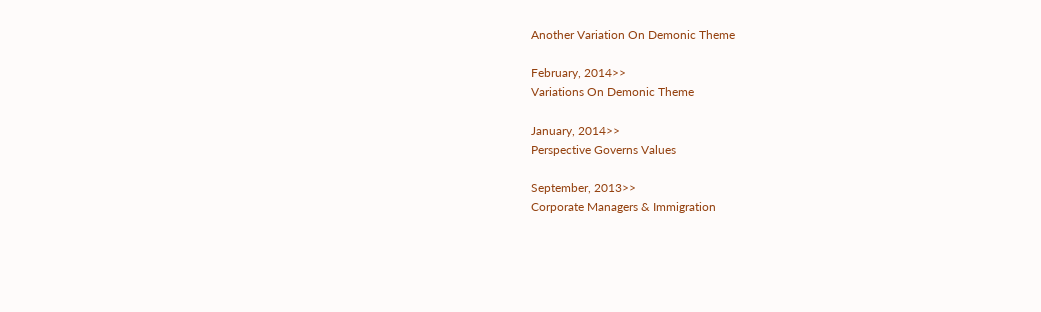Another Variation On Demonic Theme

February, 2014>>
Variations On Demonic Theme

January, 2014>>
Perspective Governs Values

September, 2013>>
Corporate Managers & Immigration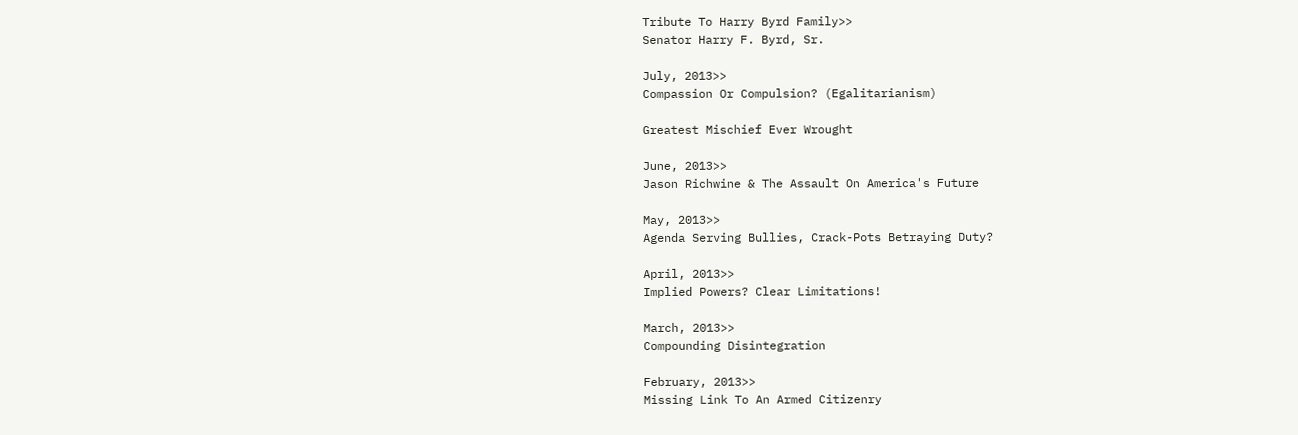Tribute To Harry Byrd Family>>
Senator Harry F. Byrd, Sr.

July, 2013>>
Compassion Or Compulsion? (Egalitarianism)

Greatest Mischief Ever Wrought

June, 2013>>
Jason Richwine & The Assault On America's Future

May, 2013>>
Agenda Serving Bullies, Crack-Pots Betraying Duty?

April, 2013>>
Implied Powers? Clear Limitations!

March, 2013>>
Compounding Disintegration

February, 2013>>
Missing Link To An Armed Citizenry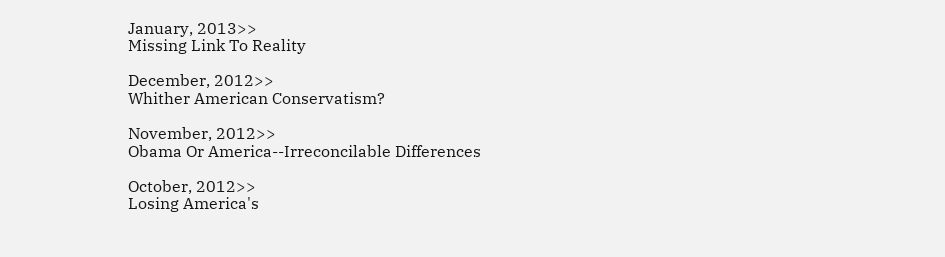January, 2013>>
Missing Link To Reality

December, 2012>>
Whither American Conservatism?

November, 2012>>
Obama Or America--Irreconcilable Differences

October, 2012>>
Losing America's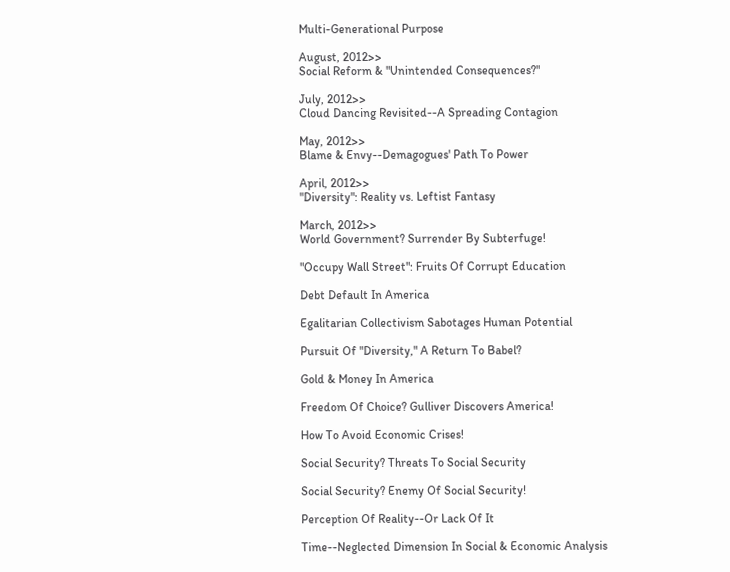Multi-Generational Purpose

August, 2012>>
Social Reform & "Unintended Consequences?"

July, 2012>>
Cloud Dancing Revisited--A Spreading Contagion

May, 2012>>
Blame & Envy--Demagogues' Path To Power

April, 2012>>
"Diversity": Reality vs. Leftist Fantasy

March, 2012>>
World Government? Surrender By Subterfuge!

"Occupy Wall Street": Fruits Of Corrupt Education

Debt Default In America

Egalitarian Collectivism Sabotages Human Potential

Pursuit Of "Diversity," A Return To Babel?

Gold & Money In America

Freedom Of Choice? Gulliver Discovers America!

How To Avoid Economic Crises!

Social Security? Threats To Social Security

Social Security? Enemy Of Social Security!

Perception Of Reality--Or Lack Of It

Time--Neglected Dimension In Social & Economic Analysis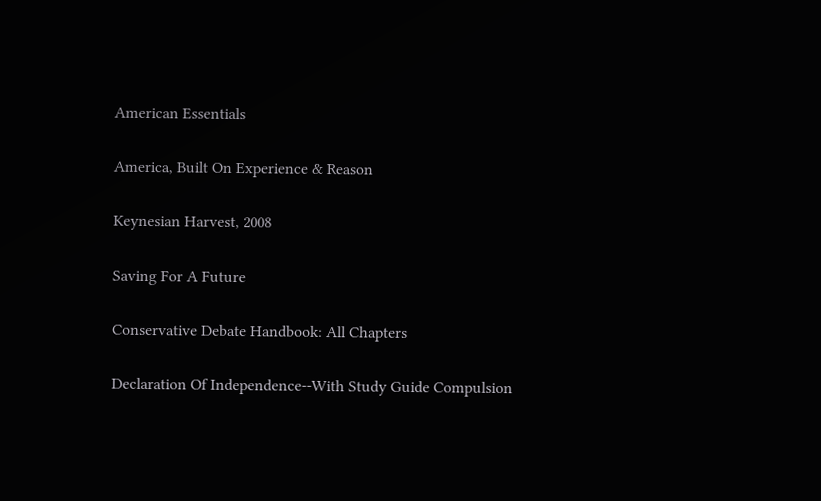American Essentials

America, Built On Experience & Reason

Keynesian Harvest, 2008

Saving For A Future

Conservative Debate Handbook: All Chapters

Declaration Of Independence--With Study Guide Compulsion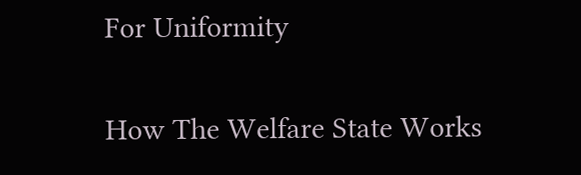For Uniformity

How The Welfare State Works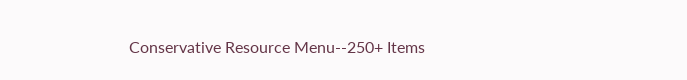Conservative Resource Menu--250+ Items